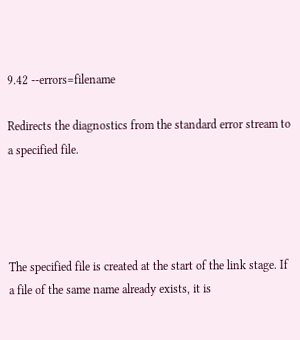9.42 --errors=filename

Redirects the diagnostics from the standard error stream to a specified file.




The specified file is created at the start of the link stage. If a file of the same name already exists, it is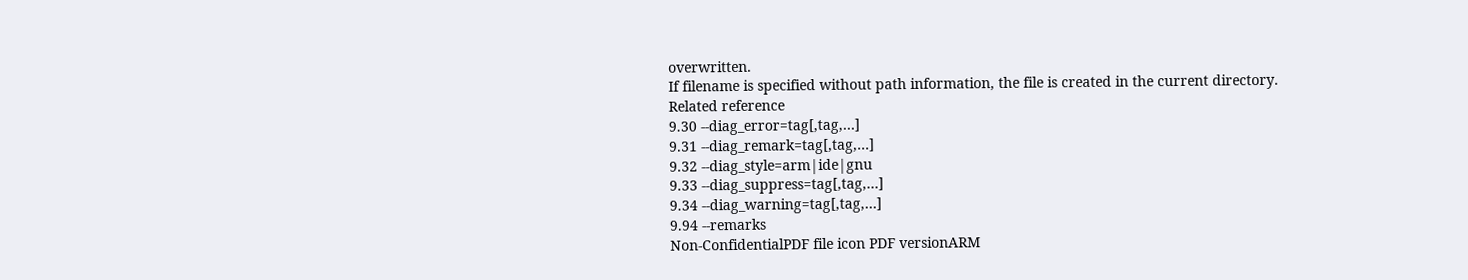overwritten.
If filename is specified without path information, the file is created in the current directory.
Related reference
9.30 --diag_error=tag[,tag,…]
9.31 --diag_remark=tag[,tag,…]
9.32 --diag_style=arm|ide|gnu
9.33 --diag_suppress=tag[,tag,…]
9.34 --diag_warning=tag[,tag,…]
9.94 --remarks
Non-ConfidentialPDF file icon PDF versionARM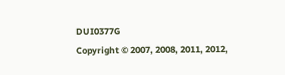DUI0377G
Copyright © 2007, 2008, 2011, 2012,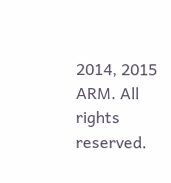2014, 2015 ARM. All rights reserved.